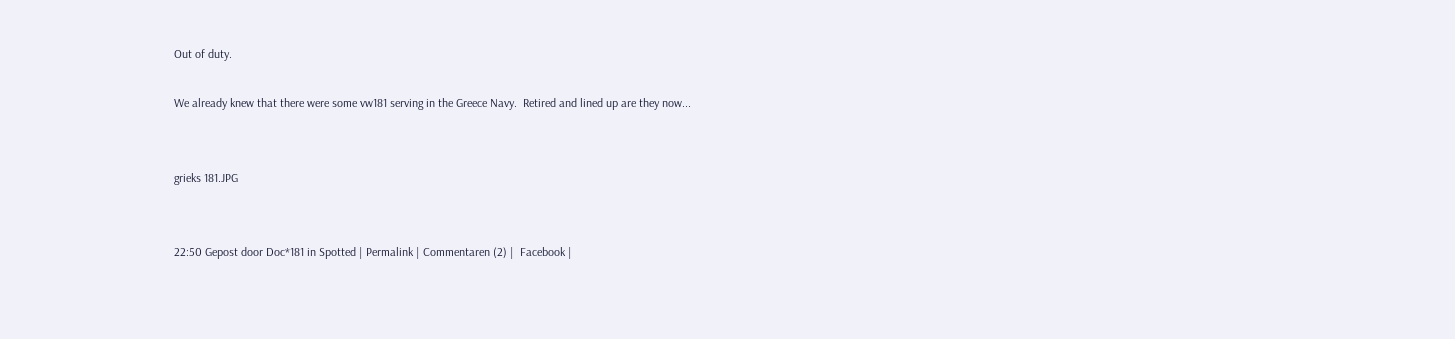Out of duty.

We already knew that there were some vw181 serving in the Greece Navy.  Retired and lined up are they now...


grieks 181.JPG


22:50 Gepost door Doc*181 in Spotted | Permalink | Commentaren (2) |  Facebook |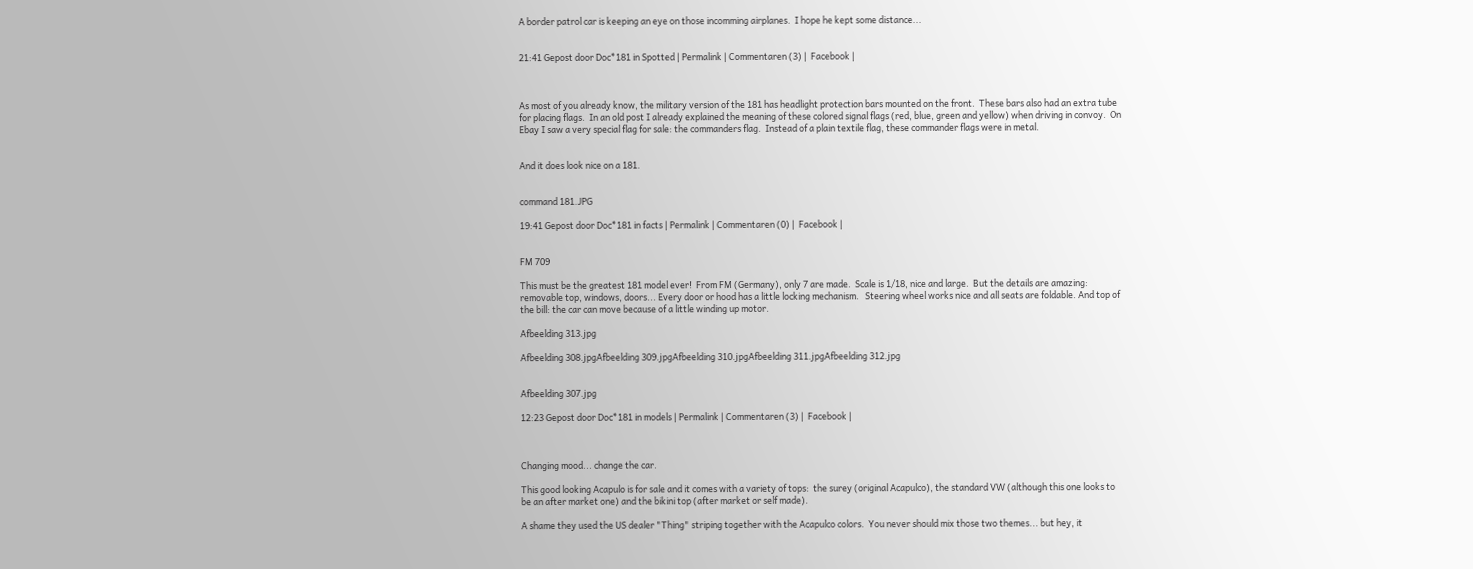A border patrol car is keeping an eye on those incomming airplanes.  I hope he kept some distance...


21:41 Gepost door Doc*181 in Spotted | Permalink | Commentaren (3) |  Facebook |



As most of you already know, the military version of the 181 has headlight protection bars mounted on the front.  These bars also had an extra tube for placing flags.  In an old post I already explained the meaning of these colored signal flags (red, blue, green and yellow) when driving in convoy.  On Ebay I saw a very special flag for sale: the commanders flag.  Instead of a plain textile flag, these commander flags were in metal.


And it does look nice on a 181.


command 181.JPG

19:41 Gepost door Doc*181 in facts | Permalink | Commentaren (0) |  Facebook |


FM 709

This must be the greatest 181 model ever!  From FM (Germany), only 7 are made.  Scale is 1/18, nice and large.  But the details are amazing: removable top, windows, doors... Every door or hood has a little locking mechanism.   Steering wheel works nice and all seats are foldable. And top of the bill: the car can move because of a little winding up motor.

Afbeelding 313.jpg

Afbeelding 308.jpgAfbeelding 309.jpgAfbeelding 310.jpgAfbeelding 311.jpgAfbeelding 312.jpg


Afbeelding 307.jpg

12:23 Gepost door Doc*181 in models | Permalink | Commentaren (3) |  Facebook |



Changing mood... change the car.

This good looking Acapulo is for sale and it comes with a variety of tops:  the surey (original Acapulco), the standard VW (although this one looks to be an after market one) and the bikini top (after market or self made).

A shame they used the US dealer "Thing" striping together with the Acapulco colors.  You never should mix those two themes... but hey, it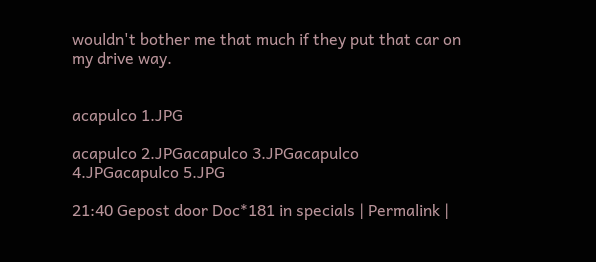wouldn't bother me that much if they put that car on my drive way.


acapulco 1.JPG

acapulco 2.JPGacapulco 3.JPGacapulco 4.JPGacapulco 5.JPG

21:40 Gepost door Doc*181 in specials | Permalink |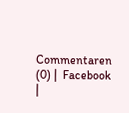Commentaren (0) |  Facebook |